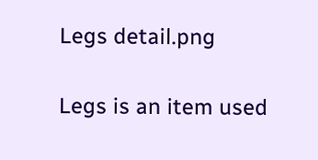Legs detail.png

Legs is an item used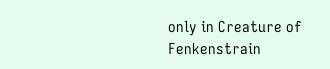only in Creature of Fenkenstrain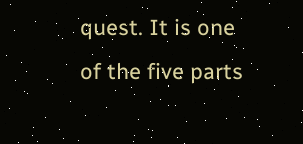quest. It is one of the five parts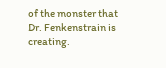of the monster that Dr. Fenkenstrain is creating.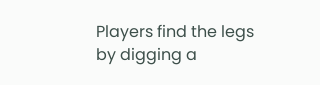Players find the legs by digging a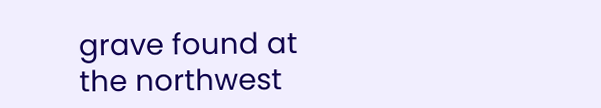grave found at the northwest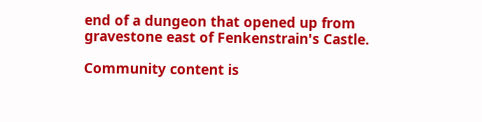end of a dungeon that opened up from gravestone east of Fenkenstrain's Castle.

Community content is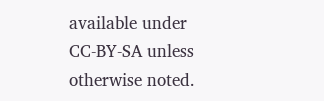available under CC-BY-SA unless otherwise noted.